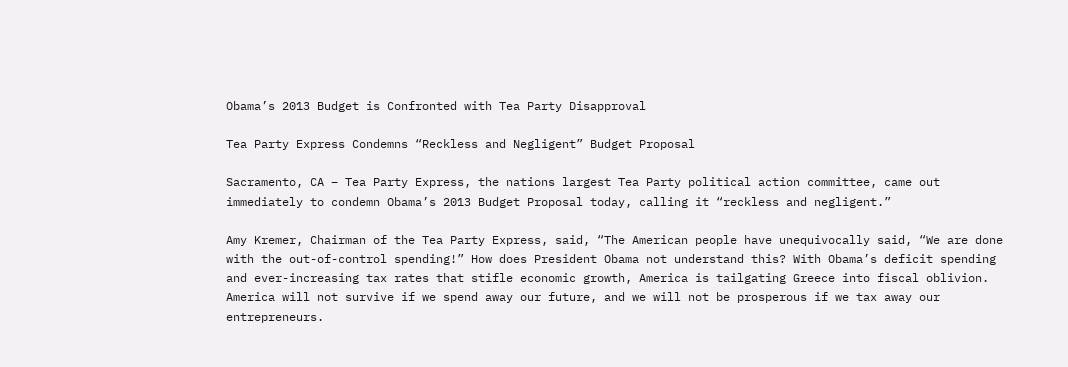Obama’s 2013 Budget is Confronted with Tea Party Disapproval

Tea Party Express Condemns “Reckless and Negligent” Budget Proposal

Sacramento, CA – Tea Party Express, the nations largest Tea Party political action committee, came out immediately to condemn Obama’s 2013 Budget Proposal today, calling it “reckless and negligent.”

Amy Kremer, Chairman of the Tea Party Express, said, “The American people have unequivocally said, “We are done with the out-of-control spending!” How does President Obama not understand this? With Obama’s deficit spending and ever-increasing tax rates that stifle economic growth, America is tailgating Greece into fiscal oblivion. America will not survive if we spend away our future, and we will not be prosperous if we tax away our entrepreneurs.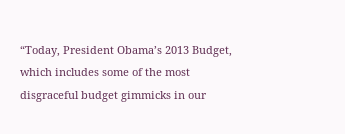“Today, President Obama’s 2013 Budget, which includes some of the most disgraceful budget gimmicks in our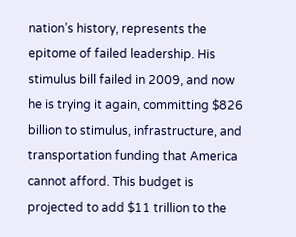nation’s history, represents the epitome of failed leadership. His stimulus bill failed in 2009, and now he is trying it again, committing $826 billion to stimulus, infrastructure, and transportation funding that America cannot afford. This budget is projected to add $11 trillion to the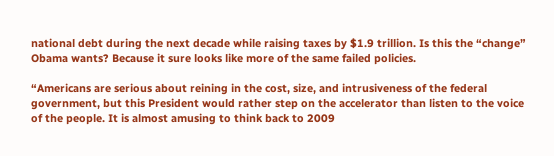national debt during the next decade while raising taxes by $1.9 trillion. Is this the “change” Obama wants? Because it sure looks like more of the same failed policies.

“Americans are serious about reining in the cost, size, and intrusiveness of the federal government, but this President would rather step on the accelerator than listen to the voice of the people. It is almost amusing to think back to 2009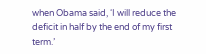when Obama said, ‘I will reduce the deficit in half by the end of my first term.’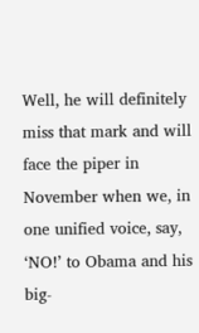Well, he will definitely miss that mark and will face the piper in November when we, in one unified voice, say, ‘NO!’ to Obama and his big-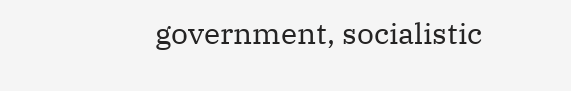government, socialistic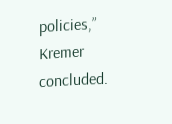policies,” Kremer concluded.